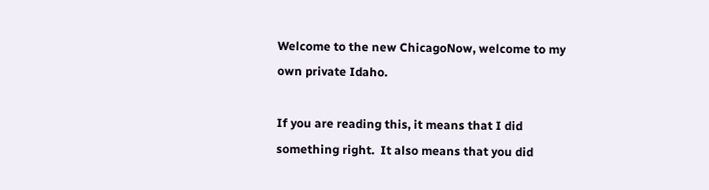Welcome to the new ChicagoNow, welcome to my own private Idaho.

If you are reading this, it means that I did something right.  It also means that you did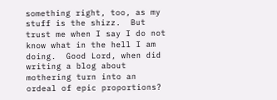something right, too, as my stuff is the shizz.  But trust me when I say I do not know what in the hell I am doing.  Good Lord, when did writing a blog about mothering turn into an ordeal of epic proportions?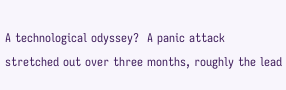A technological odyssey?  A panic attack stretched out over three months, roughly the lead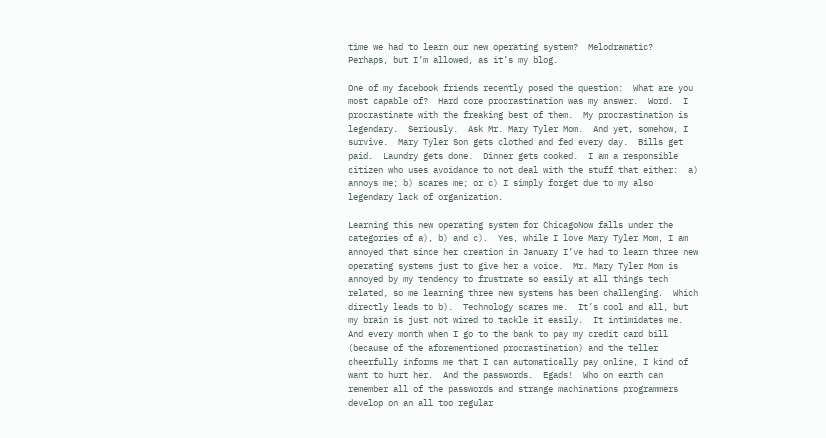time we had to learn our new operating system?  Melodramatic?  Perhaps, but I’m allowed, as it’s my blog.

One of my facebook friends recently posed the question:  What are you most capable of?  Hard core procrastination was my answer.  Word.  I procrastinate with the freaking best of them.  My procrastination is legendary.  Seriously.  Ask Mr. Mary Tyler Mom.  And yet, somehow, I survive.  Mary Tyler Son gets clothed and fed every day.  Bills get paid.  Laundry gets done.  Dinner gets cooked.  I am a responsible citizen who uses avoidance to not deal with the stuff that either:  a) annoys me; b) scares me; or c) I simply forget due to my also legendary lack of organization.

Learning this new operating system for ChicagoNow falls under the categories of a), b) and c).  Yes, while I love Mary Tyler Mom, I am annoyed that since her creation in January I’ve had to learn three new operating systems just to give her a voice.  Mr. Mary Tyler Mom is annoyed by my tendency to frustrate so easily at all things tech related, so me learning three new systems has been challenging.  Which directly leads to b).  Technology scares me.  It’s cool and all, but my brain is just not wired to tackle it easily.  It intimidates me.  And every month when I go to the bank to pay my credit card bill (because of the aforementioned procrastination) and the teller cheerfully informs me that I can automatically pay online, I kind of want to hurt her.  And the passwords.  Egads!  Who on earth can remember all of the passwords and strange machinations programmers develop on an all too regular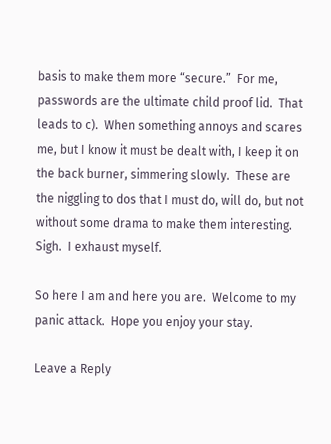basis to make them more “secure.”  For me, passwords are the ultimate child proof lid.  That leads to c).  When something annoys and scares me, but I know it must be dealt with, I keep it on the back burner, simmering slowly.  These are the niggling to dos that I must do, will do, but not without some drama to make them interesting.  Sigh.  I exhaust myself.

So here I am and here you are.  Welcome to my panic attack.  Hope you enjoy your stay.

Leave a Reply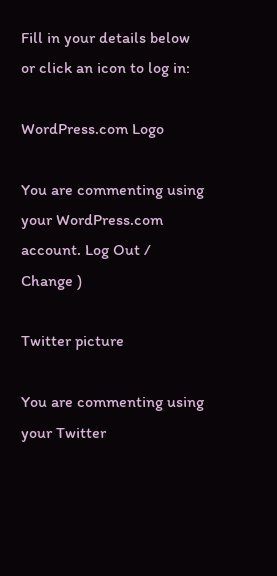Fill in your details below or click an icon to log in:

WordPress.com Logo

You are commenting using your WordPress.com account. Log Out /  Change )

Twitter picture

You are commenting using your Twitter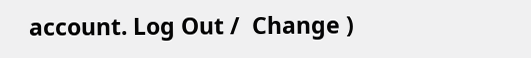account. Log Out /  Change )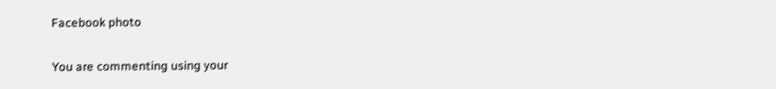Facebook photo

You are commenting using your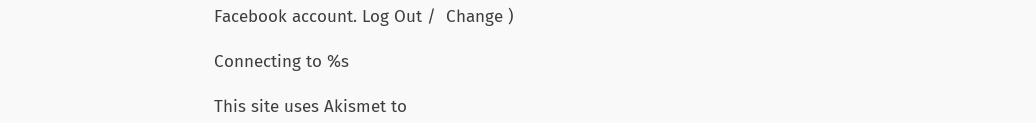Facebook account. Log Out /  Change )

Connecting to %s

This site uses Akismet to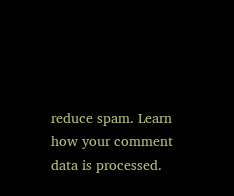reduce spam. Learn how your comment data is processed.